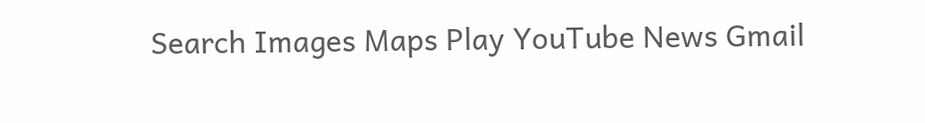Search Images Maps Play YouTube News Gmail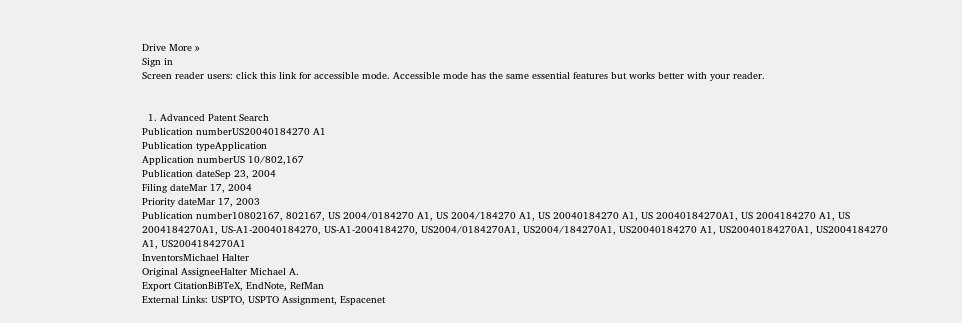Drive More »
Sign in
Screen reader users: click this link for accessible mode. Accessible mode has the same essential features but works better with your reader.


  1. Advanced Patent Search
Publication numberUS20040184270 A1
Publication typeApplication
Application numberUS 10/802,167
Publication dateSep 23, 2004
Filing dateMar 17, 2004
Priority dateMar 17, 2003
Publication number10802167, 802167, US 2004/0184270 A1, US 2004/184270 A1, US 20040184270 A1, US 20040184270A1, US 2004184270 A1, US 2004184270A1, US-A1-20040184270, US-A1-2004184270, US2004/0184270A1, US2004/184270A1, US20040184270 A1, US20040184270A1, US2004184270 A1, US2004184270A1
InventorsMichael Halter
Original AssigneeHalter Michael A.
Export CitationBiBTeX, EndNote, RefMan
External Links: USPTO, USPTO Assignment, Espacenet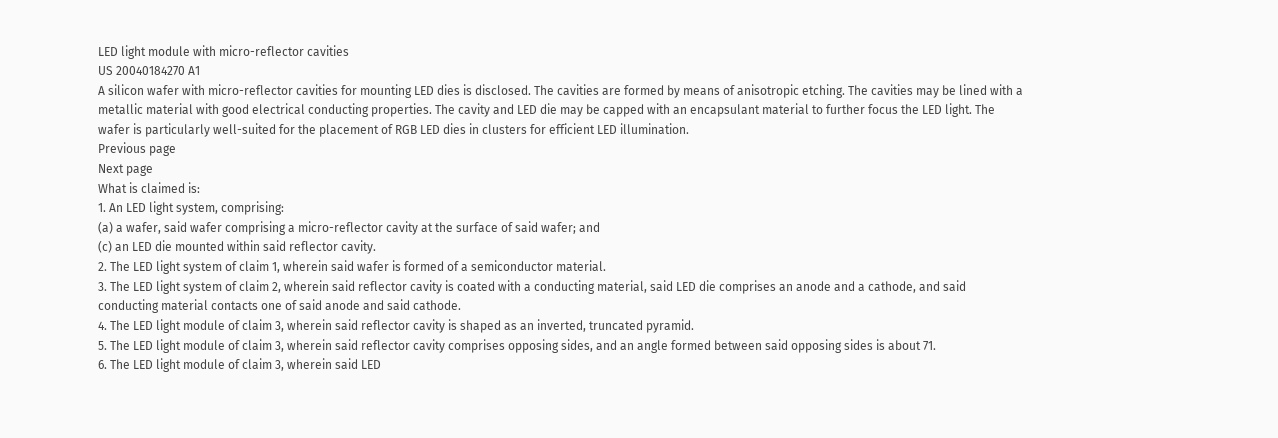LED light module with micro-reflector cavities
US 20040184270 A1
A silicon wafer with micro-reflector cavities for mounting LED dies is disclosed. The cavities are formed by means of anisotropic etching. The cavities may be lined with a metallic material with good electrical conducting properties. The cavity and LED die may be capped with an encapsulant material to further focus the LED light. The wafer is particularly well-suited for the placement of RGB LED dies in clusters for efficient LED illumination.
Previous page
Next page
What is claimed is:
1. An LED light system, comprising:
(a) a wafer, said wafer comprising a micro-reflector cavity at the surface of said wafer; and
(c) an LED die mounted within said reflector cavity.
2. The LED light system of claim 1, wherein said wafer is formed of a semiconductor material.
3. The LED light system of claim 2, wherein said reflector cavity is coated with a conducting material, said LED die comprises an anode and a cathode, and said conducting material contacts one of said anode and said cathode.
4. The LED light module of claim 3, wherein said reflector cavity is shaped as an inverted, truncated pyramid.
5. The LED light module of claim 3, wherein said reflector cavity comprises opposing sides, and an angle formed between said opposing sides is about 71.
6. The LED light module of claim 3, wherein said LED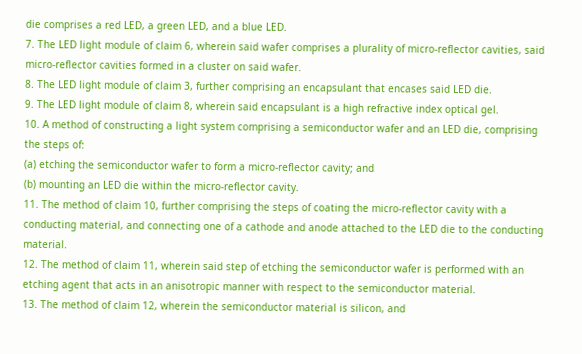die comprises a red LED, a green LED, and a blue LED.
7. The LED light module of claim 6, wherein said wafer comprises a plurality of micro-reflector cavities, said micro-reflector cavities formed in a cluster on said wafer.
8. The LED light module of claim 3, further comprising an encapsulant that encases said LED die.
9. The LED light module of claim 8, wherein said encapsulant is a high refractive index optical gel.
10. A method of constructing a light system comprising a semiconductor wafer and an LED die, comprising the steps of:
(a) etching the semiconductor wafer to form a micro-reflector cavity; and
(b) mounting an LED die within the micro-reflector cavity.
11. The method of claim 10, further comprising the steps of coating the micro-reflector cavity with a conducting material, and connecting one of a cathode and anode attached to the LED die to the conducting material.
12. The method of claim 11, wherein said step of etching the semiconductor wafer is performed with an etching agent that acts in an anisotropic manner with respect to the semiconductor material.
13. The method of claim 12, wherein the semiconductor material is silicon, and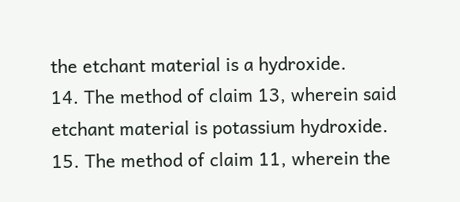the etchant material is a hydroxide.
14. The method of claim 13, wherein said etchant material is potassium hydroxide.
15. The method of claim 11, wherein the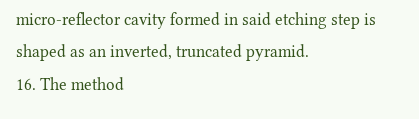micro-reflector cavity formed in said etching step is shaped as an inverted, truncated pyramid.
16. The method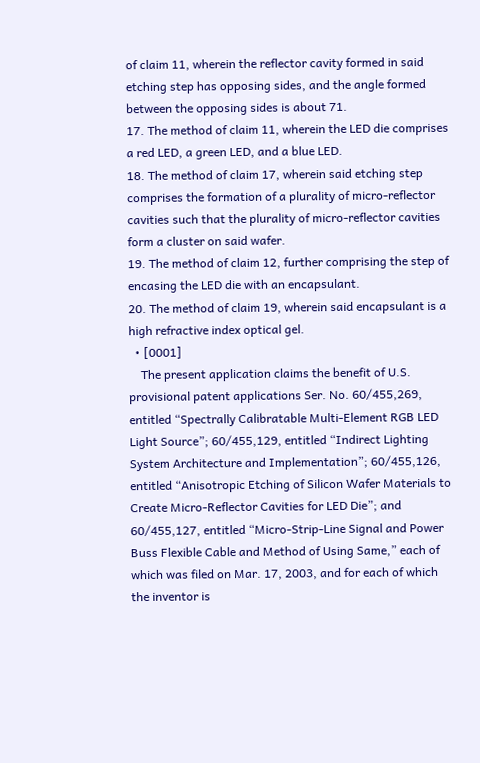of claim 11, wherein the reflector cavity formed in said etching step has opposing sides, and the angle formed between the opposing sides is about 71.
17. The method of claim 11, wherein the LED die comprises a red LED, a green LED, and a blue LED.
18. The method of claim 17, wherein said etching step comprises the formation of a plurality of micro-reflector cavities such that the plurality of micro-reflector cavities form a cluster on said wafer.
19. The method of claim 12, further comprising the step of encasing the LED die with an encapsulant.
20. The method of claim 19, wherein said encapsulant is a high refractive index optical gel.
  • [0001]
    The present application claims the benefit of U.S. provisional patent applications Ser. No. 60/455,269, entitled “Spectrally Calibratable Multi-Element RGB LED Light Source”; 60/455,129, entitled “Indirect Lighting System Architecture and Implementation”; 60/455,126, entitled “Anisotropic Etching of Silicon Wafer Materials to Create Micro-Reflector Cavities for LED Die”; and 60/455,127, entitled “Micro-Strip-Line Signal and Power Buss Flexible Cable and Method of Using Same,” each of which was filed on Mar. 17, 2003, and for each of which the inventor is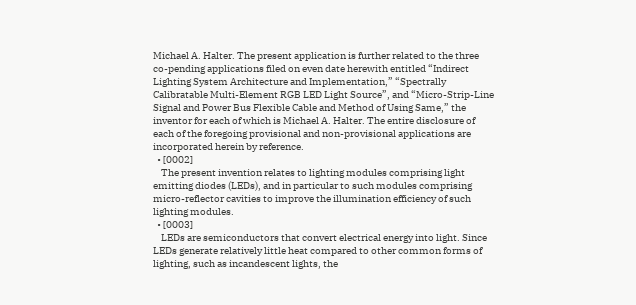Michael A. Halter. The present application is further related to the three co-pending applications filed on even date herewith entitled “Indirect Lighting System Architecture and Implementation,” “Spectrally Calibratable Multi-Element RGB LED Light Source”, and “Micro-Strip-Line Signal and Power Bus Flexible Cable and Method of Using Same,” the inventor for each of which is Michael A. Halter. The entire disclosure of each of the foregoing provisional and non-provisional applications are incorporated herein by reference.
  • [0002]
    The present invention relates to lighting modules comprising light emitting diodes (LEDs), and in particular to such modules comprising micro-reflector cavities to improve the illumination efficiency of such lighting modules.
  • [0003]
    LEDs are semiconductors that convert electrical energy into light. Since LEDs generate relatively little heat compared to other common forms of lighting, such as incandescent lights, the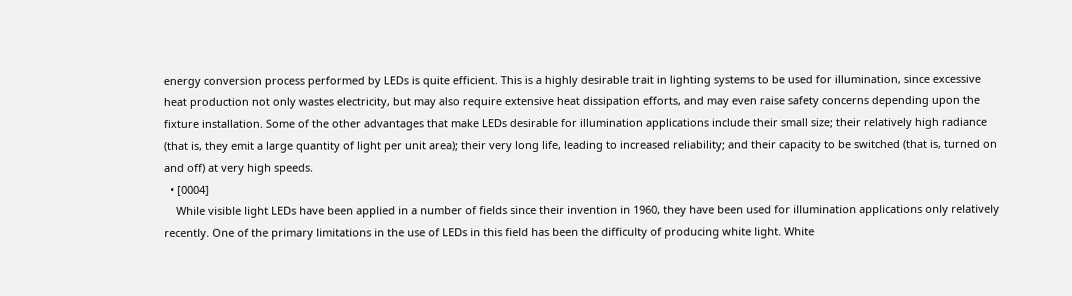energy conversion process performed by LEDs is quite efficient. This is a highly desirable trait in lighting systems to be used for illumination, since excessive heat production not only wastes electricity, but may also require extensive heat dissipation efforts, and may even raise safety concerns depending upon the fixture installation. Some of the other advantages that make LEDs desirable for illumination applications include their small size; their relatively high radiance (that is, they emit a large quantity of light per unit area); their very long life, leading to increased reliability; and their capacity to be switched (that is, turned on and off) at very high speeds.
  • [0004]
    While visible light LEDs have been applied in a number of fields since their invention in 1960, they have been used for illumination applications only relatively recently. One of the primary limitations in the use of LEDs in this field has been the difficulty of producing white light. White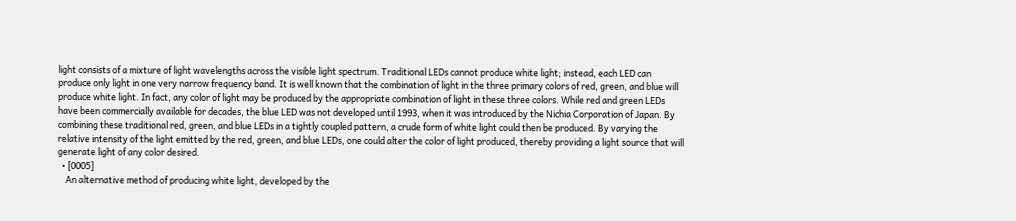light consists of a mixture of light wavelengths across the visible light spectrum. Traditional LEDs cannot produce white light; instead, each LED can produce only light in one very narrow frequency band. It is well known that the combination of light in the three primary colors of red, green, and blue will produce white light. In fact, any color of light may be produced by the appropriate combination of light in these three colors. While red and green LEDs have been commercially available for decades, the blue LED was not developed until 1993, when it was introduced by the Nichia Corporation of Japan. By combining these traditional red, green, and blue LEDs in a tightly coupled pattern, a crude form of white light could then be produced. By varying the relative intensity of the light emitted by the red, green, and blue LEDs, one could alter the color of light produced, thereby providing a light source that will generate light of any color desired.
  • [0005]
    An alternative method of producing white light, developed by the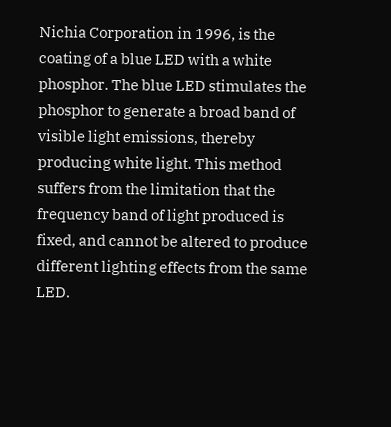Nichia Corporation in 1996, is the coating of a blue LED with a white phosphor. The blue LED stimulates the phosphor to generate a broad band of visible light emissions, thereby producing white light. This method suffers from the limitation that the frequency band of light produced is fixed, and cannot be altered to produce different lighting effects from the same LED.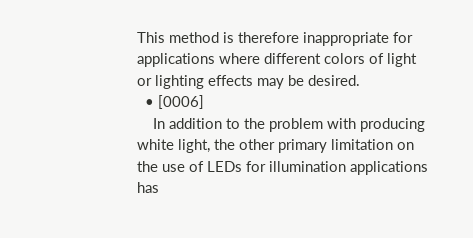This method is therefore inappropriate for applications where different colors of light or lighting effects may be desired.
  • [0006]
    In addition to the problem with producing white light, the other primary limitation on the use of LEDs for illumination applications has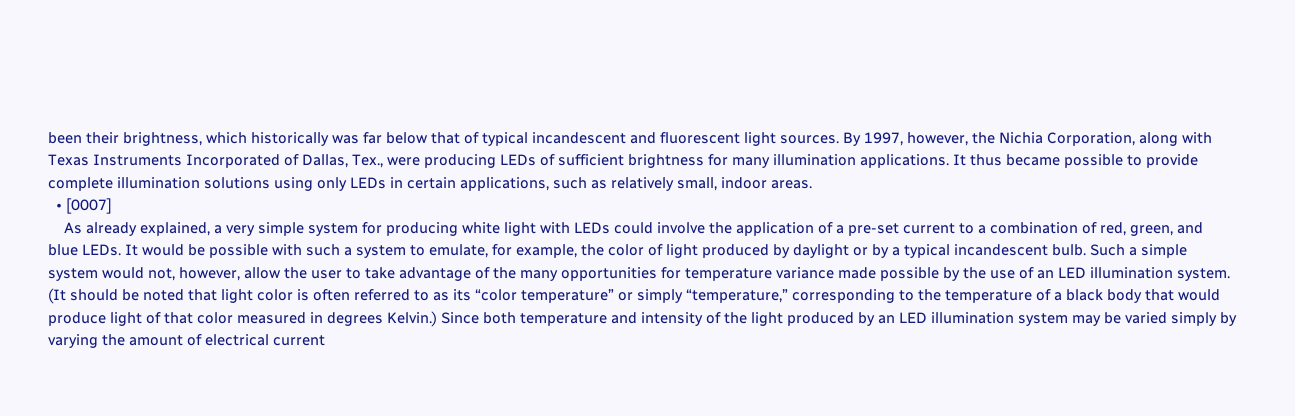been their brightness, which historically was far below that of typical incandescent and fluorescent light sources. By 1997, however, the Nichia Corporation, along with Texas Instruments Incorporated of Dallas, Tex., were producing LEDs of sufficient brightness for many illumination applications. It thus became possible to provide complete illumination solutions using only LEDs in certain applications, such as relatively small, indoor areas.
  • [0007]
    As already explained, a very simple system for producing white light with LEDs could involve the application of a pre-set current to a combination of red, green, and blue LEDs. It would be possible with such a system to emulate, for example, the color of light produced by daylight or by a typical incandescent bulb. Such a simple system would not, however, allow the user to take advantage of the many opportunities for temperature variance made possible by the use of an LED illumination system. (It should be noted that light color is often referred to as its “color temperature” or simply “temperature,” corresponding to the temperature of a black body that would produce light of that color measured in degrees Kelvin.) Since both temperature and intensity of the light produced by an LED illumination system may be varied simply by varying the amount of electrical current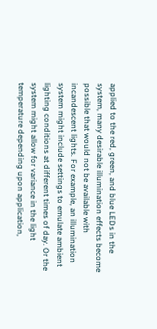applied to the red, green, and blue LEDs in the system, many desirable illumination effects become possible that would not be available with incandescent lights. For example, an illumination system might include settings to emulate ambient lighting conditions at different times of day. Or the system might allow for variance in the light temperature depending upon application,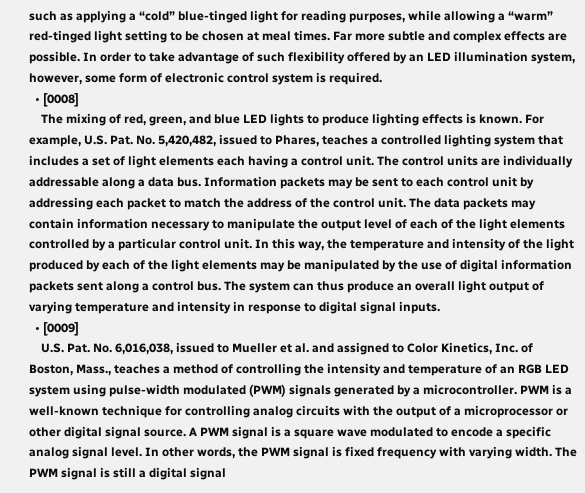such as applying a “cold” blue-tinged light for reading purposes, while allowing a “warm” red-tinged light setting to be chosen at meal times. Far more subtle and complex effects are possible. In order to take advantage of such flexibility offered by an LED illumination system, however, some form of electronic control system is required.
  • [0008]
    The mixing of red, green, and blue LED lights to produce lighting effects is known. For example, U.S. Pat. No. 5,420,482, issued to Phares, teaches a controlled lighting system that includes a set of light elements each having a control unit. The control units are individually addressable along a data bus. Information packets may be sent to each control unit by addressing each packet to match the address of the control unit. The data packets may contain information necessary to manipulate the output level of each of the light elements controlled by a particular control unit. In this way, the temperature and intensity of the light produced by each of the light elements may be manipulated by the use of digital information packets sent along a control bus. The system can thus produce an overall light output of varying temperature and intensity in response to digital signal inputs.
  • [0009]
    U.S. Pat. No. 6,016,038, issued to Mueller et al. and assigned to Color Kinetics, Inc. of Boston, Mass., teaches a method of controlling the intensity and temperature of an RGB LED system using pulse-width modulated (PWM) signals generated by a microcontroller. PWM is a well-known technique for controlling analog circuits with the output of a microprocessor or other digital signal source. A PWM signal is a square wave modulated to encode a specific analog signal level. In other words, the PWM signal is fixed frequency with varying width. The PWM signal is still a digital signal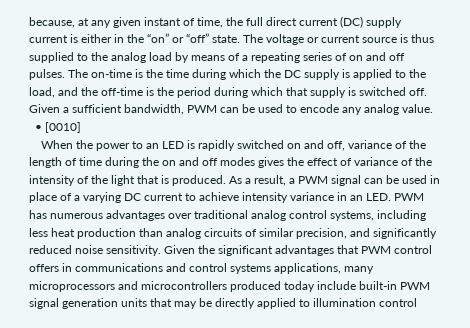because, at any given instant of time, the full direct current (DC) supply current is either in the “on” or “off” state. The voltage or current source is thus supplied to the analog load by means of a repeating series of on and off pulses. The on-time is the time during which the DC supply is applied to the load, and the off-time is the period during which that supply is switched off. Given a sufficient bandwidth, PWM can be used to encode any analog value.
  • [0010]
    When the power to an LED is rapidly switched on and off, variance of the length of time during the on and off modes gives the effect of variance of the intensity of the light that is produced. As a result, a PWM signal can be used in place of a varying DC current to achieve intensity variance in an LED. PWM has numerous advantages over traditional analog control systems, including less heat production than analog circuits of similar precision, and significantly reduced noise sensitivity. Given the significant advantages that PWM control offers in communications and control systems applications, many microprocessors and microcontrollers produced today include built-in PWM signal generation units that may be directly applied to illumination control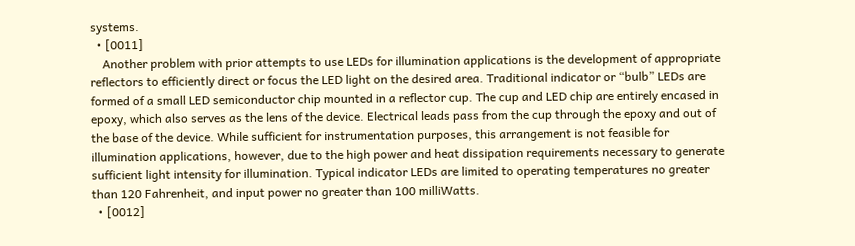systems.
  • [0011]
    Another problem with prior attempts to use LEDs for illumination applications is the development of appropriate reflectors to efficiently direct or focus the LED light on the desired area. Traditional indicator or “bulb” LEDs are formed of a small LED semiconductor chip mounted in a reflector cup. The cup and LED chip are entirely encased in epoxy, which also serves as the lens of the device. Electrical leads pass from the cup through the epoxy and out of the base of the device. While sufficient for instrumentation purposes, this arrangement is not feasible for illumination applications, however, due to the high power and heat dissipation requirements necessary to generate sufficient light intensity for illumination. Typical indicator LEDs are limited to operating temperatures no greater than 120 Fahrenheit, and input power no greater than 100 milliWatts.
  • [0012]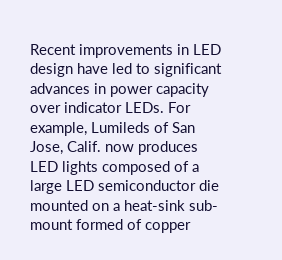Recent improvements in LED design have led to significant advances in power capacity over indicator LEDs. For example, Lumileds of San Jose, Calif. now produces LED lights composed of a large LED semiconductor die mounted on a heat-sink sub-mount formed of copper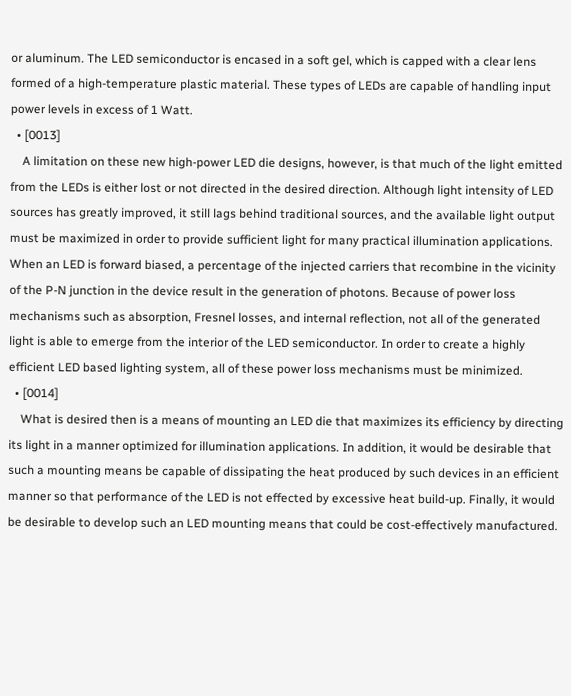or aluminum. The LED semiconductor is encased in a soft gel, which is capped with a clear lens formed of a high-temperature plastic material. These types of LEDs are capable of handling input power levels in excess of 1 Watt.
  • [0013]
    A limitation on these new high-power LED die designs, however, is that much of the light emitted from the LEDs is either lost or not directed in the desired direction. Although light intensity of LED sources has greatly improved, it still lags behind traditional sources, and the available light output must be maximized in order to provide sufficient light for many practical illumination applications. When an LED is forward biased, a percentage of the injected carriers that recombine in the vicinity of the P-N junction in the device result in the generation of photons. Because of power loss mechanisms such as absorption, Fresnel losses, and internal reflection, not all of the generated light is able to emerge from the interior of the LED semiconductor. In order to create a highly efficient LED based lighting system, all of these power loss mechanisms must be minimized.
  • [0014]
    What is desired then is a means of mounting an LED die that maximizes its efficiency by directing its light in a manner optimized for illumination applications. In addition, it would be desirable that such a mounting means be capable of dissipating the heat produced by such devices in an efficient manner so that performance of the LED is not effected by excessive heat build-up. Finally, it would be desirable to develop such an LED mounting means that could be cost-effectively manufactured.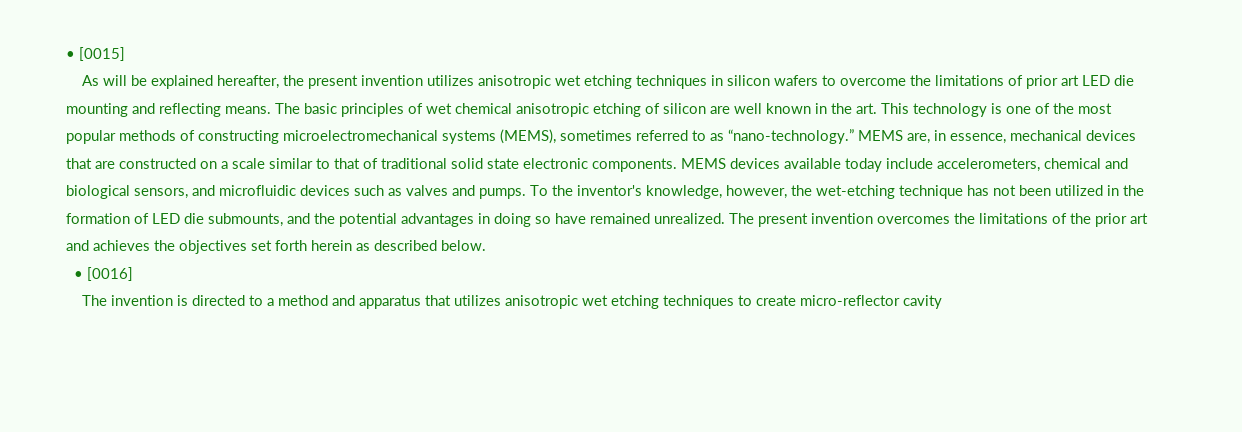• [0015]
    As will be explained hereafter, the present invention utilizes anisotropic wet etching techniques in silicon wafers to overcome the limitations of prior art LED die mounting and reflecting means. The basic principles of wet chemical anisotropic etching of silicon are well known in the art. This technology is one of the most popular methods of constructing microelectromechanical systems (MEMS), sometimes referred to as “nano-technology.” MEMS are, in essence, mechanical devices that are constructed on a scale similar to that of traditional solid state electronic components. MEMS devices available today include accelerometers, chemical and biological sensors, and microfluidic devices such as valves and pumps. To the inventor's knowledge, however, the wet-etching technique has not been utilized in the formation of LED die submounts, and the potential advantages in doing so have remained unrealized. The present invention overcomes the limitations of the prior art and achieves the objectives set forth herein as described below.
  • [0016]
    The invention is directed to a method and apparatus that utilizes anisotropic wet etching techniques to create micro-reflector cavity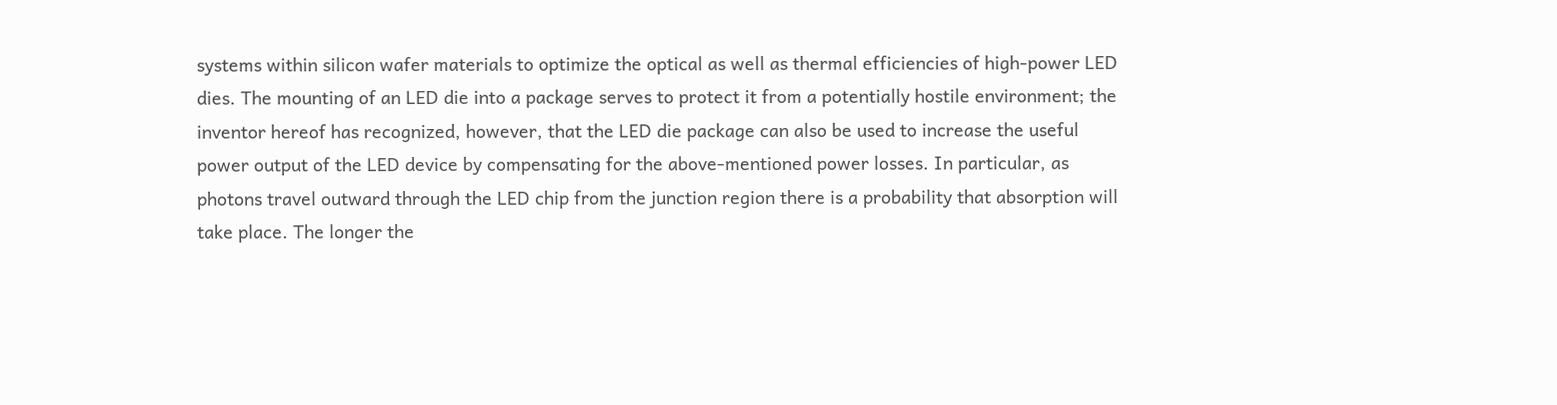systems within silicon wafer materials to optimize the optical as well as thermal efficiencies of high-power LED dies. The mounting of an LED die into a package serves to protect it from a potentially hostile environment; the inventor hereof has recognized, however, that the LED die package can also be used to increase the useful power output of the LED device by compensating for the above-mentioned power losses. In particular, as photons travel outward through the LED chip from the junction region there is a probability that absorption will take place. The longer the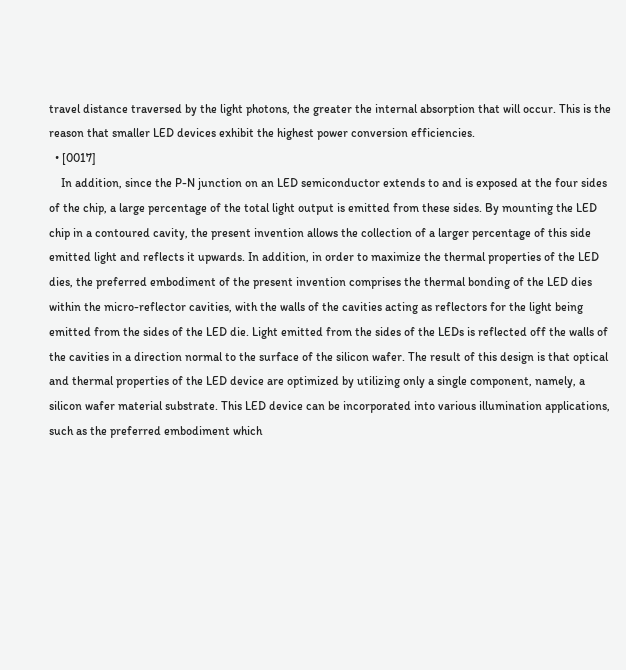travel distance traversed by the light photons, the greater the internal absorption that will occur. This is the reason that smaller LED devices exhibit the highest power conversion efficiencies.
  • [0017]
    In addition, since the P-N junction on an LED semiconductor extends to and is exposed at the four sides of the chip, a large percentage of the total light output is emitted from these sides. By mounting the LED chip in a contoured cavity, the present invention allows the collection of a larger percentage of this side emitted light and reflects it upwards. In addition, in order to maximize the thermal properties of the LED dies, the preferred embodiment of the present invention comprises the thermal bonding of the LED dies within the micro-reflector cavities, with the walls of the cavities acting as reflectors for the light being emitted from the sides of the LED die. Light emitted from the sides of the LEDs is reflected off the walls of the cavities in a direction normal to the surface of the silicon wafer. The result of this design is that optical and thermal properties of the LED device are optimized by utilizing only a single component, namely, a silicon wafer material substrate. This LED device can be incorporated into various illumination applications, such as the preferred embodiment which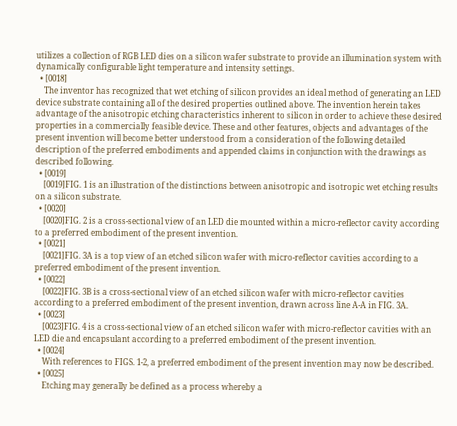utilizes a collection of RGB LED dies on a silicon wafer substrate to provide an illumination system with dynamically configurable light temperature and intensity settings.
  • [0018]
    The inventor has recognized that wet etching of silicon provides an ideal method of generating an LED device substrate containing all of the desired properties outlined above. The invention herein takes advantage of the anisotropic etching characteristics inherent to silicon in order to achieve these desired properties in a commercially feasible device. These and other features, objects and advantages of the present invention will become better understood from a consideration of the following detailed description of the preferred embodiments and appended claims in conjunction with the drawings as described following.
  • [0019]
    [0019]FIG. 1 is an illustration of the distinctions between anisotropic and isotropic wet etching results on a silicon substrate.
  • [0020]
    [0020]FIG. 2 is a cross-sectional view of an LED die mounted within a micro-reflector cavity according to a preferred embodiment of the present invention.
  • [0021]
    [0021]FIG. 3A is a top view of an etched silicon wafer with micro-reflector cavities according to a preferred embodiment of the present invention.
  • [0022]
    [0022]FIG. 3B is a cross-sectional view of an etched silicon wafer with micro-reflector cavities according to a preferred embodiment of the present invention, drawn across line A-A in FIG. 3A.
  • [0023]
    [0023]FIG. 4 is a cross-sectional view of an etched silicon wafer with micro-reflector cavities with an LED die and encapsulant according to a preferred embodiment of the present invention.
  • [0024]
    With references to FIGS. 1-2, a preferred embodiment of the present invention may now be described.
  • [0025]
    Etching may generally be defined as a process whereby a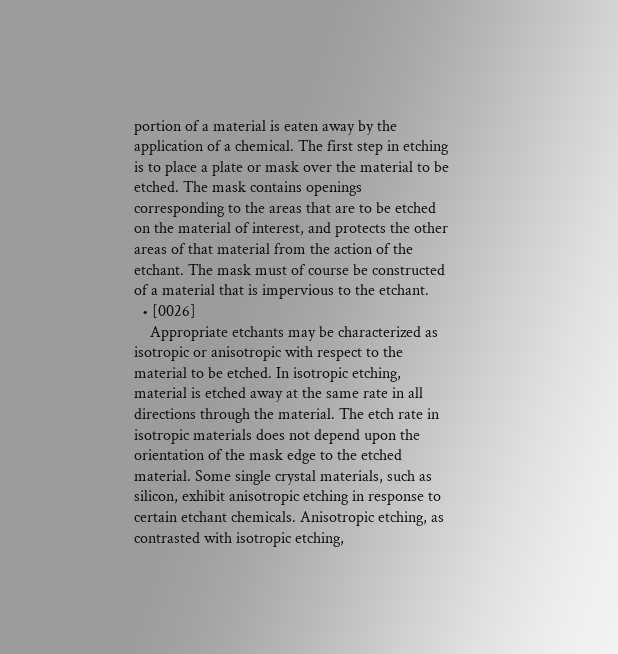portion of a material is eaten away by the application of a chemical. The first step in etching is to place a plate or mask over the material to be etched. The mask contains openings corresponding to the areas that are to be etched on the material of interest, and protects the other areas of that material from the action of the etchant. The mask must of course be constructed of a material that is impervious to the etchant.
  • [0026]
    Appropriate etchants may be characterized as isotropic or anisotropic with respect to the material to be etched. In isotropic etching, material is etched away at the same rate in all directions through the material. The etch rate in isotropic materials does not depend upon the orientation of the mask edge to the etched material. Some single crystal materials, such as silicon, exhibit anisotropic etching in response to certain etchant chemicals. Anisotropic etching, as contrasted with isotropic etching,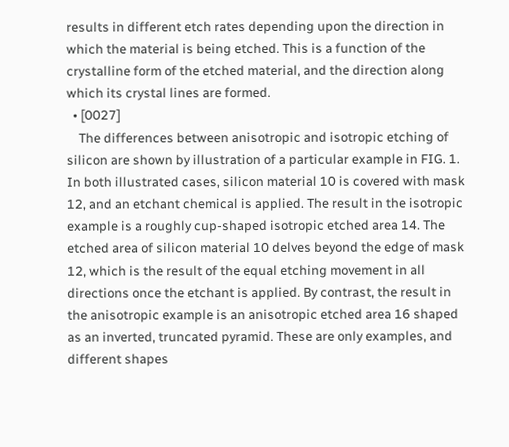results in different etch rates depending upon the direction in which the material is being etched. This is a function of the crystalline form of the etched material, and the direction along which its crystal lines are formed.
  • [0027]
    The differences between anisotropic and isotropic etching of silicon are shown by illustration of a particular example in FIG. 1. In both illustrated cases, silicon material 10 is covered with mask 12, and an etchant chemical is applied. The result in the isotropic example is a roughly cup-shaped isotropic etched area 14. The etched area of silicon material 10 delves beyond the edge of mask 12, which is the result of the equal etching movement in all directions once the etchant is applied. By contrast, the result in the anisotropic example is an anisotropic etched area 16 shaped as an inverted, truncated pyramid. These are only examples, and different shapes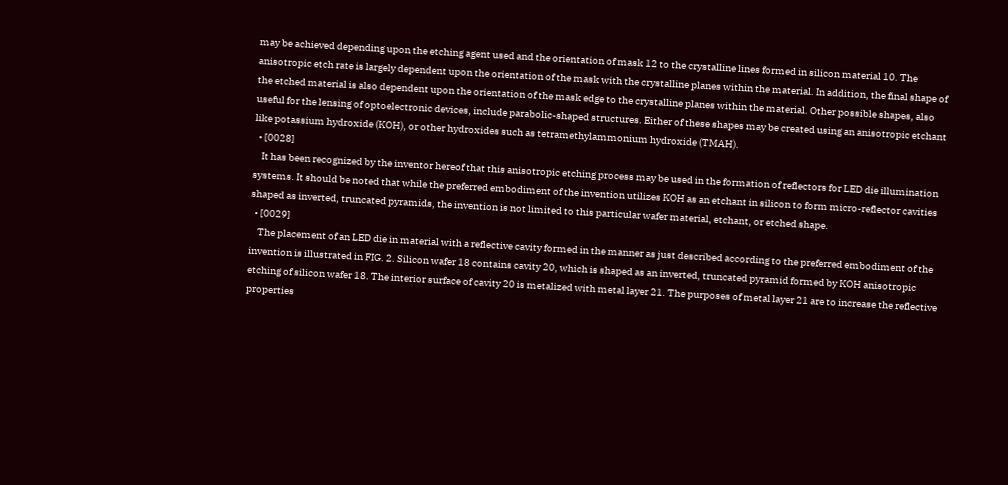may be achieved depending upon the etching agent used and the orientation of mask 12 to the crystalline lines formed in silicon material 10. The anisotropic etch rate is largely dependent upon the orientation of the mask with the crystalline planes within the material. In addition, the final shape of the etched material is also dependent upon the orientation of the mask edge to the crystalline planes within the material. Other possible shapes, also useful for the lensing of optoelectronic devices, include parabolic-shaped structures. Either of these shapes may be created using an anisotropic etchant like potassium hydroxide (KOH), or other hydroxides such as tetramethylammonium hydroxide (TMAH).
  • [0028]
    It has been recognized by the inventor hereof that this anisotropic etching process may be used in the formation of reflectors for LED die illumination systems. It should be noted that while the preferred embodiment of the invention utilizes KOH as an etchant in silicon to form micro-reflector cavities shaped as inverted, truncated pyramids, the invention is not limited to this particular wafer material, etchant, or etched shape.
  • [0029]
    The placement of an LED die in material with a reflective cavity formed in the manner as just described according to the preferred embodiment of the invention is illustrated in FIG. 2. Silicon wafer 18 contains cavity 20, which is shaped as an inverted, truncated pyramid formed by KOH anisotropic etching of silicon wafer 18. The interior surface of cavity 20 is metalized with metal layer 21. The purposes of metal layer 21 are to increase the reflective properties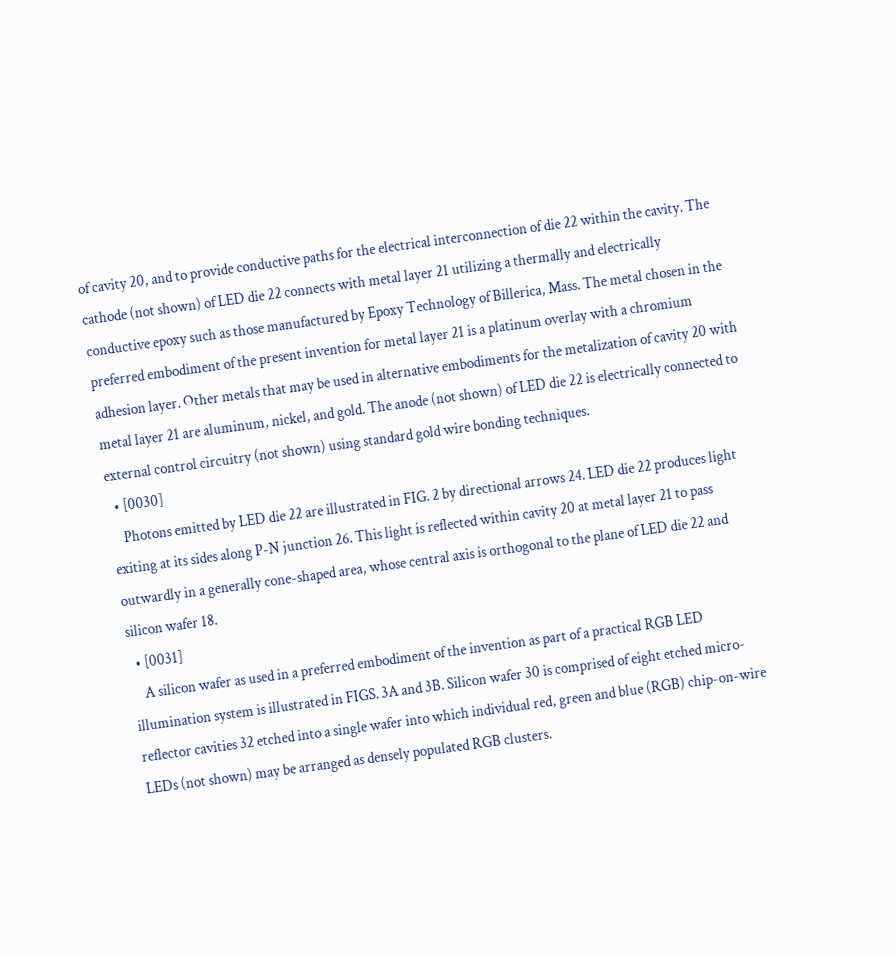of cavity 20, and to provide conductive paths for the electrical interconnection of die 22 within the cavity. The cathode (not shown) of LED die 22 connects with metal layer 21 utilizing a thermally and electrically conductive epoxy such as those manufactured by Epoxy Technology of Billerica, Mass. The metal chosen in the preferred embodiment of the present invention for metal layer 21 is a platinum overlay with a chromium adhesion layer. Other metals that may be used in alternative embodiments for the metalization of cavity 20 with metal layer 21 are aluminum, nickel, and gold. The anode (not shown) of LED die 22 is electrically connected to external control circuitry (not shown) using standard gold wire bonding techniques.
  • [0030]
    Photons emitted by LED die 22 are illustrated in FIG. 2 by directional arrows 24. LED die 22 produces light exiting at its sides along P-N junction 26. This light is reflected within cavity 20 at metal layer 21 to pass outwardly in a generally cone-shaped area, whose central axis is orthogonal to the plane of LED die 22 and silicon wafer 18.
  • [0031]
    A silicon wafer as used in a preferred embodiment of the invention as part of a practical RGB LED illumination system is illustrated in FIGS. 3A and 3B. Silicon wafer 30 is comprised of eight etched micro-reflector cavities 32 etched into a single wafer into which individual red, green and blue (RGB) chip-on-wire LEDs (not shown) may be arranged as densely populated RGB clusters.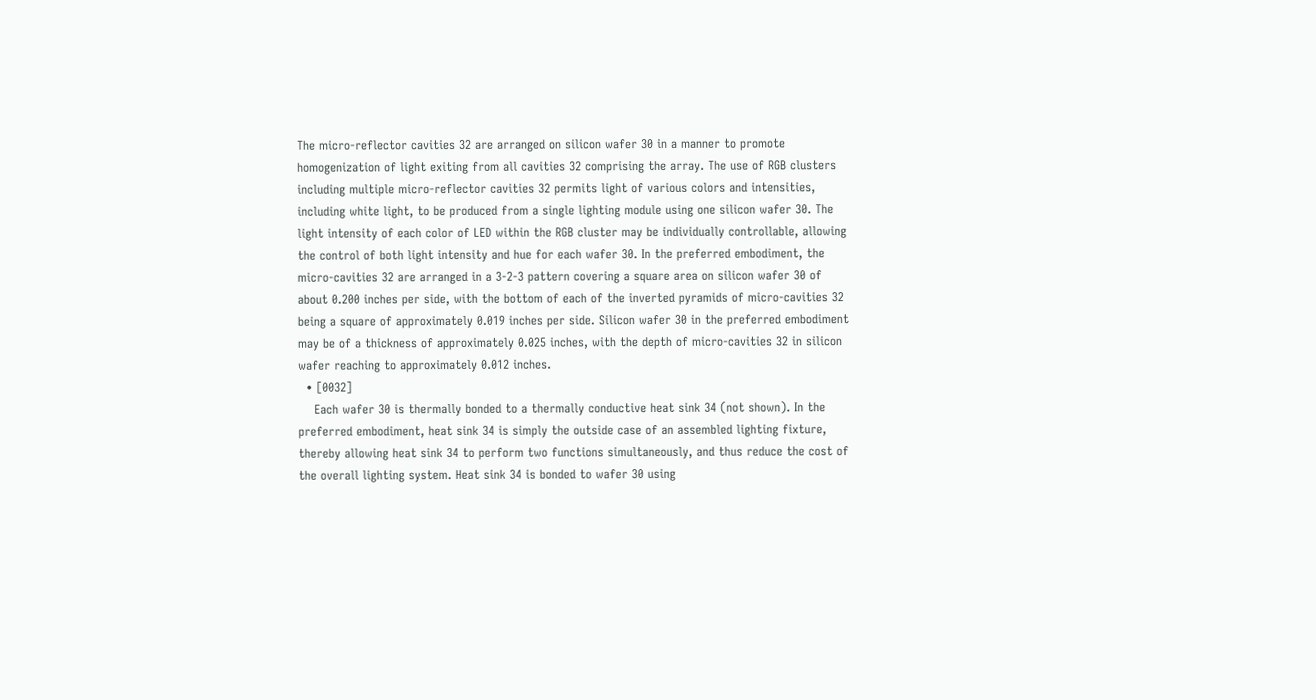The micro-reflector cavities 32 are arranged on silicon wafer 30 in a manner to promote homogenization of light exiting from all cavities 32 comprising the array. The use of RGB clusters including multiple micro-reflector cavities 32 permits light of various colors and intensities, including white light, to be produced from a single lighting module using one silicon wafer 30. The light intensity of each color of LED within the RGB cluster may be individually controllable, allowing the control of both light intensity and hue for each wafer 30. In the preferred embodiment, the micro-cavities 32 are arranged in a 3-2-3 pattern covering a square area on silicon wafer 30 of about 0.200 inches per side, with the bottom of each of the inverted pyramids of micro-cavities 32 being a square of approximately 0.019 inches per side. Silicon wafer 30 in the preferred embodiment may be of a thickness of approximately 0.025 inches, with the depth of micro-cavities 32 in silicon wafer reaching to approximately 0.012 inches.
  • [0032]
    Each wafer 30 is thermally bonded to a thermally conductive heat sink 34 (not shown). In the preferred embodiment, heat sink 34 is simply the outside case of an assembled lighting fixture, thereby allowing heat sink 34 to perform two functions simultaneously, and thus reduce the cost of the overall lighting system. Heat sink 34 is bonded to wafer 30 using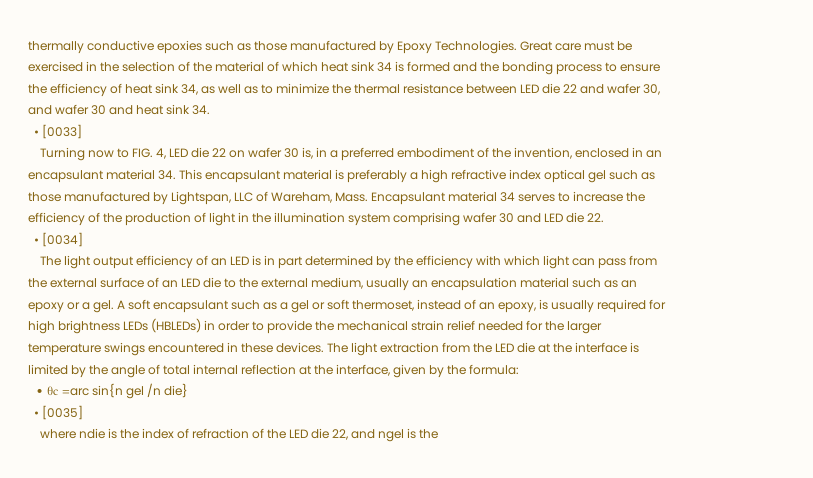thermally conductive epoxies such as those manufactured by Epoxy Technologies. Great care must be exercised in the selection of the material of which heat sink 34 is formed and the bonding process to ensure the efficiency of heat sink 34, as well as to minimize the thermal resistance between LED die 22 and wafer 30, and wafer 30 and heat sink 34.
  • [0033]
    Turning now to FIG. 4, LED die 22 on wafer 30 is, in a preferred embodiment of the invention, enclosed in an encapsulant material 34. This encapsulant material is preferably a high refractive index optical gel such as those manufactured by Lightspan, LLC of Wareham, Mass. Encapsulant material 34 serves to increase the efficiency of the production of light in the illumination system comprising wafer 30 and LED die 22.
  • [0034]
    The light output efficiency of an LED is in part determined by the efficiency with which light can pass from the external surface of an LED die to the external medium, usually an encapsulation material such as an epoxy or a gel. A soft encapsulant such as a gel or soft thermoset, instead of an epoxy, is usually required for high brightness LEDs (HBLEDs) in order to provide the mechanical strain relief needed for the larger temperature swings encountered in these devices. The light extraction from the LED die at the interface is limited by the angle of total internal reflection at the interface, given by the formula:
  • θc =arc sin{n gel /n die}
  • [0035]
    where ndie is the index of refraction of the LED die 22, and ngel is the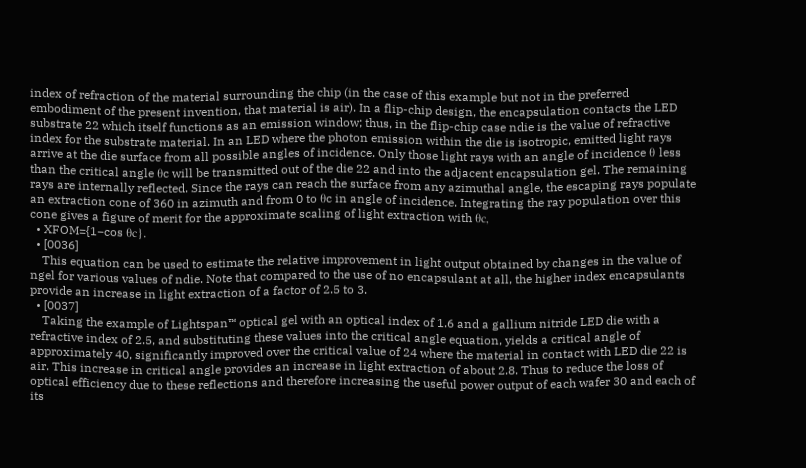index of refraction of the material surrounding the chip (in the case of this example but not in the preferred embodiment of the present invention, that material is air). In a flip-chip design, the encapsulation contacts the LED substrate 22 which itself functions as an emission window; thus, in the flip-chip case ndie is the value of refractive index for the substrate material. In an LED where the photon emission within the die is isotropic, emitted light rays arrive at the die surface from all possible angles of incidence. Only those light rays with an angle of incidence θ less than the critical angle θc will be transmitted out of the die 22 and into the adjacent encapsulation gel. The remaining rays are internally reflected. Since the rays can reach the surface from any azimuthal angle, the escaping rays populate an extraction cone of 360 in azimuth and from 0 to θc in angle of incidence. Integrating the ray population over this cone gives a figure of merit for the approximate scaling of light extraction with θc,
  • XFOM={1−cos θc}.
  • [0036]
    This equation can be used to estimate the relative improvement in light output obtained by changes in the value of ngel for various values of ndie. Note that compared to the use of no encapsulant at all, the higher index encapsulants provide an increase in light extraction of a factor of 2.5 to 3.
  • [0037]
    Taking the example of Lightspan™ optical gel with an optical index of 1.6 and a gallium nitride LED die with a refractive index of 2.5, and substituting these values into the critical angle equation, yields a critical angle of approximately 40, significantly improved over the critical value of 24 where the material in contact with LED die 22 is air. This increase in critical angle provides an increase in light extraction of about 2.8. Thus to reduce the loss of optical efficiency due to these reflections and therefore increasing the useful power output of each wafer 30 and each of its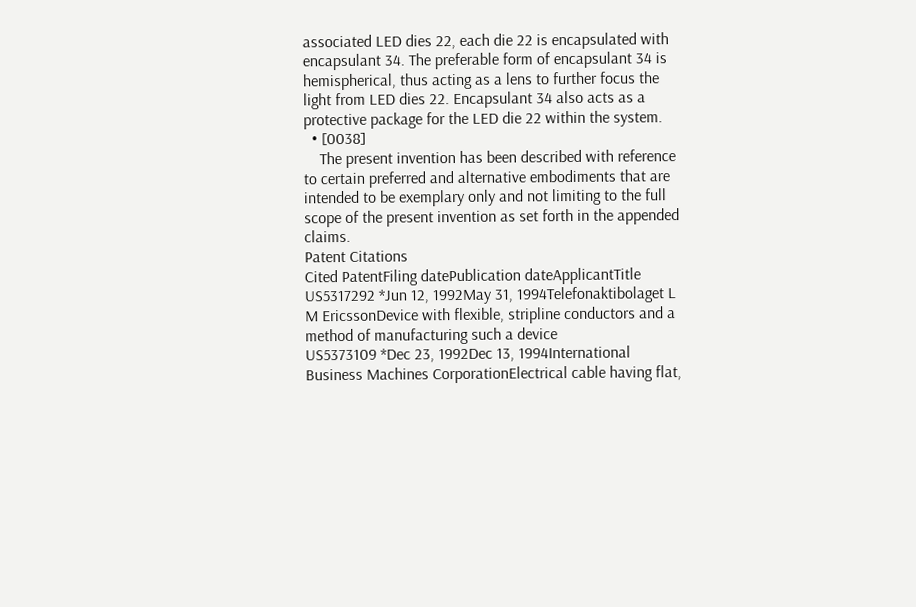associated LED dies 22, each die 22 is encapsulated with encapsulant 34. The preferable form of encapsulant 34 is hemispherical, thus acting as a lens to further focus the light from LED dies 22. Encapsulant 34 also acts as a protective package for the LED die 22 within the system.
  • [0038]
    The present invention has been described with reference to certain preferred and alternative embodiments that are intended to be exemplary only and not limiting to the full scope of the present invention as set forth in the appended claims.
Patent Citations
Cited PatentFiling datePublication dateApplicantTitle
US5317292 *Jun 12, 1992May 31, 1994Telefonaktibolaget L M EricssonDevice with flexible, stripline conductors and a method of manufacturing such a device
US5373109 *Dec 23, 1992Dec 13, 1994International Business Machines CorporationElectrical cable having flat,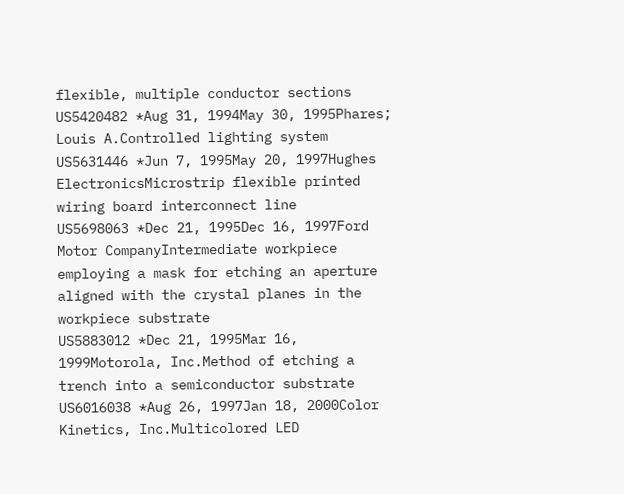flexible, multiple conductor sections
US5420482 *Aug 31, 1994May 30, 1995Phares; Louis A.Controlled lighting system
US5631446 *Jun 7, 1995May 20, 1997Hughes ElectronicsMicrostrip flexible printed wiring board interconnect line
US5698063 *Dec 21, 1995Dec 16, 1997Ford Motor CompanyIntermediate workpiece employing a mask for etching an aperture aligned with the crystal planes in the workpiece substrate
US5883012 *Dec 21, 1995Mar 16, 1999Motorola, Inc.Method of etching a trench into a semiconductor substrate
US6016038 *Aug 26, 1997Jan 18, 2000Color Kinetics, Inc.Multicolored LED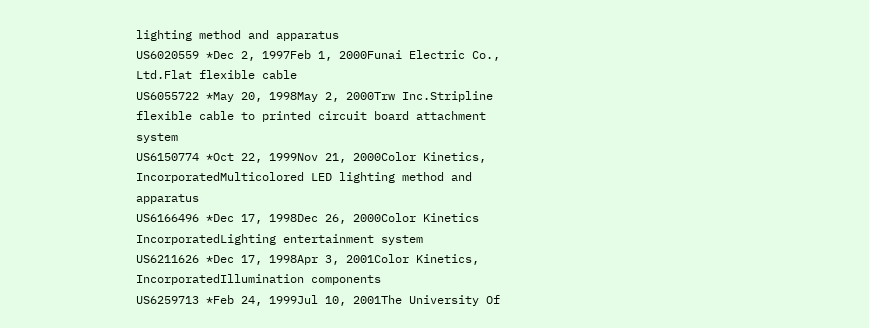lighting method and apparatus
US6020559 *Dec 2, 1997Feb 1, 2000Funai Electric Co., Ltd.Flat flexible cable
US6055722 *May 20, 1998May 2, 2000Trw Inc.Stripline flexible cable to printed circuit board attachment system
US6150774 *Oct 22, 1999Nov 21, 2000Color Kinetics, IncorporatedMulticolored LED lighting method and apparatus
US6166496 *Dec 17, 1998Dec 26, 2000Color Kinetics IncorporatedLighting entertainment system
US6211626 *Dec 17, 1998Apr 3, 2001Color Kinetics, IncorporatedIllumination components
US6259713 *Feb 24, 1999Jul 10, 2001The University Of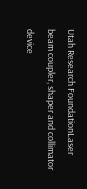Utah Research FoundationLaser beam coupler, shaper and collimator device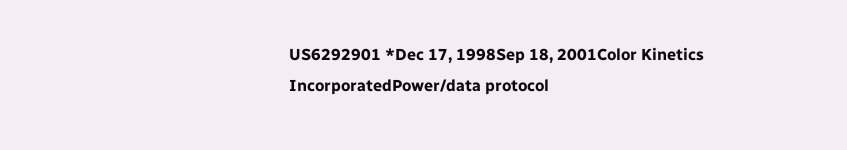US6292901 *Dec 17, 1998Sep 18, 2001Color Kinetics IncorporatedPower/data protocol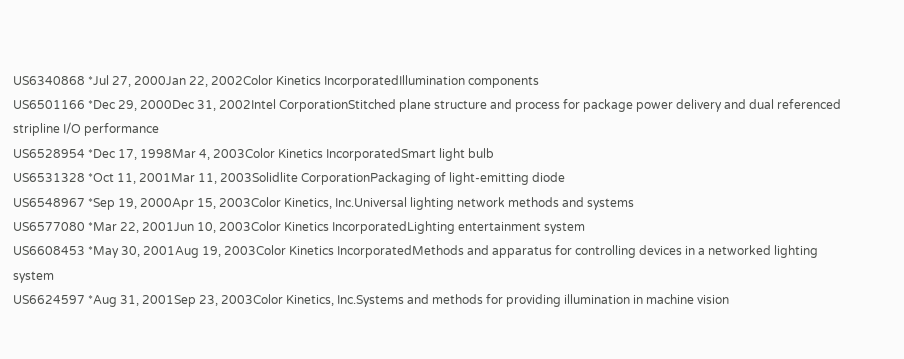US6340868 *Jul 27, 2000Jan 22, 2002Color Kinetics IncorporatedIllumination components
US6501166 *Dec 29, 2000Dec 31, 2002Intel CorporationStitched plane structure and process for package power delivery and dual referenced stripline I/O performance
US6528954 *Dec 17, 1998Mar 4, 2003Color Kinetics IncorporatedSmart light bulb
US6531328 *Oct 11, 2001Mar 11, 2003Solidlite CorporationPackaging of light-emitting diode
US6548967 *Sep 19, 2000Apr 15, 2003Color Kinetics, Inc.Universal lighting network methods and systems
US6577080 *Mar 22, 2001Jun 10, 2003Color Kinetics IncorporatedLighting entertainment system
US6608453 *May 30, 2001Aug 19, 2003Color Kinetics IncorporatedMethods and apparatus for controlling devices in a networked lighting system
US6624597 *Aug 31, 2001Sep 23, 2003Color Kinetics, Inc.Systems and methods for providing illumination in machine vision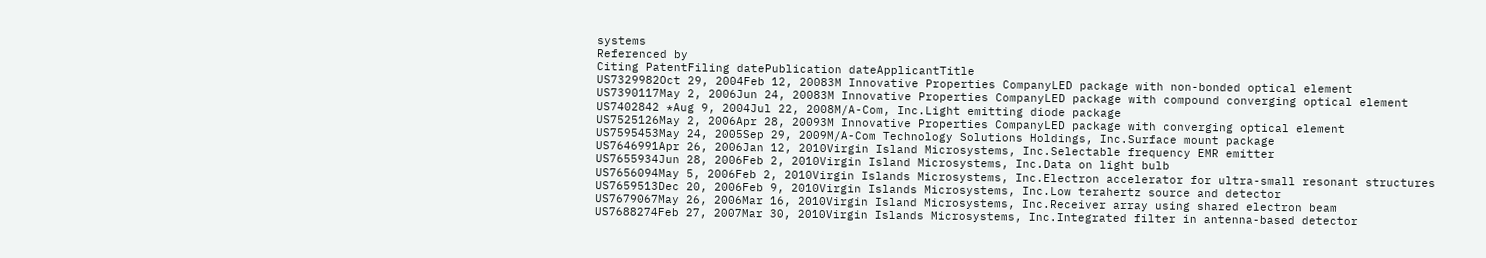systems
Referenced by
Citing PatentFiling datePublication dateApplicantTitle
US7329982Oct 29, 2004Feb 12, 20083M Innovative Properties CompanyLED package with non-bonded optical element
US7390117May 2, 2006Jun 24, 20083M Innovative Properties CompanyLED package with compound converging optical element
US7402842 *Aug 9, 2004Jul 22, 2008M/A-Com, Inc.Light emitting diode package
US7525126May 2, 2006Apr 28, 20093M Innovative Properties CompanyLED package with converging optical element
US7595453May 24, 2005Sep 29, 2009M/A-Com Technology Solutions Holdings, Inc.Surface mount package
US7646991Apr 26, 2006Jan 12, 2010Virgin Island Microsystems, Inc.Selectable frequency EMR emitter
US7655934Jun 28, 2006Feb 2, 2010Virgin Island Microsystems, Inc.Data on light bulb
US7656094May 5, 2006Feb 2, 2010Virgin Islands Microsystems, Inc.Electron accelerator for ultra-small resonant structures
US7659513Dec 20, 2006Feb 9, 2010Virgin Islands Microsystems, Inc.Low terahertz source and detector
US7679067May 26, 2006Mar 16, 2010Virgin Island Microsystems, Inc.Receiver array using shared electron beam
US7688274Feb 27, 2007Mar 30, 2010Virgin Islands Microsystems, Inc.Integrated filter in antenna-based detector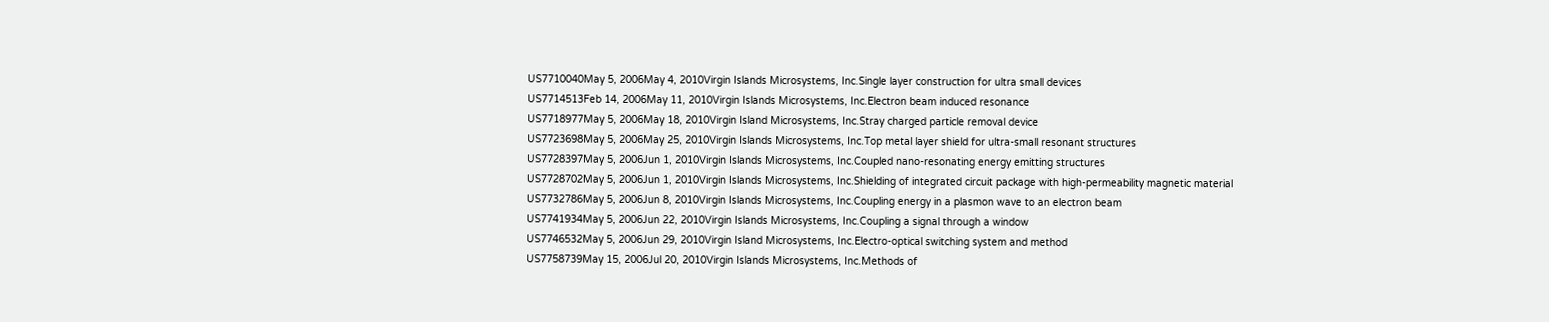US7710040May 5, 2006May 4, 2010Virgin Islands Microsystems, Inc.Single layer construction for ultra small devices
US7714513Feb 14, 2006May 11, 2010Virgin Islands Microsystems, Inc.Electron beam induced resonance
US7718977May 5, 2006May 18, 2010Virgin Island Microsystems, Inc.Stray charged particle removal device
US7723698May 5, 2006May 25, 2010Virgin Islands Microsystems, Inc.Top metal layer shield for ultra-small resonant structures
US7728397May 5, 2006Jun 1, 2010Virgin Islands Microsystems, Inc.Coupled nano-resonating energy emitting structures
US7728702May 5, 2006Jun 1, 2010Virgin Islands Microsystems, Inc.Shielding of integrated circuit package with high-permeability magnetic material
US7732786May 5, 2006Jun 8, 2010Virgin Islands Microsystems, Inc.Coupling energy in a plasmon wave to an electron beam
US7741934May 5, 2006Jun 22, 2010Virgin Islands Microsystems, Inc.Coupling a signal through a window
US7746532May 5, 2006Jun 29, 2010Virgin Island Microsystems, Inc.Electro-optical switching system and method
US7758739May 15, 2006Jul 20, 2010Virgin Islands Microsystems, Inc.Methods of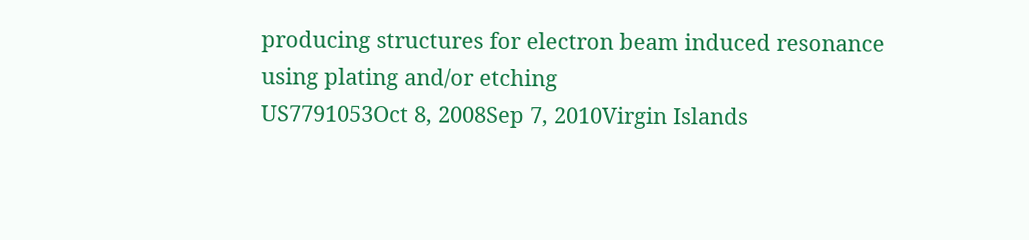producing structures for electron beam induced resonance using plating and/or etching
US7791053Oct 8, 2008Sep 7, 2010Virgin Islands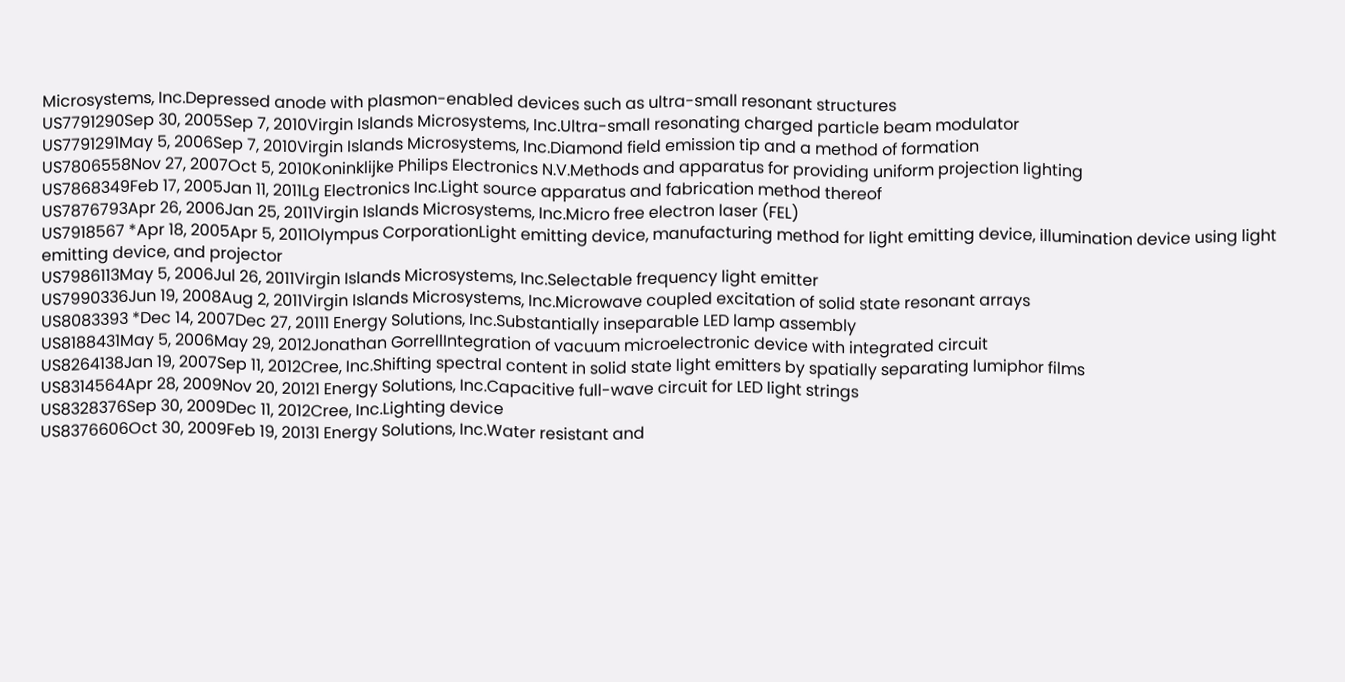Microsystems, Inc.Depressed anode with plasmon-enabled devices such as ultra-small resonant structures
US7791290Sep 30, 2005Sep 7, 2010Virgin Islands Microsystems, Inc.Ultra-small resonating charged particle beam modulator
US7791291May 5, 2006Sep 7, 2010Virgin Islands Microsystems, Inc.Diamond field emission tip and a method of formation
US7806558Nov 27, 2007Oct 5, 2010Koninklijke Philips Electronics N.V.Methods and apparatus for providing uniform projection lighting
US7868349Feb 17, 2005Jan 11, 2011Lg Electronics Inc.Light source apparatus and fabrication method thereof
US7876793Apr 26, 2006Jan 25, 2011Virgin Islands Microsystems, Inc.Micro free electron laser (FEL)
US7918567 *Apr 18, 2005Apr 5, 2011Olympus CorporationLight emitting device, manufacturing method for light emitting device, illumination device using light emitting device, and projector
US7986113May 5, 2006Jul 26, 2011Virgin Islands Microsystems, Inc.Selectable frequency light emitter
US7990336Jun 19, 2008Aug 2, 2011Virgin Islands Microsystems, Inc.Microwave coupled excitation of solid state resonant arrays
US8083393 *Dec 14, 2007Dec 27, 20111 Energy Solutions, Inc.Substantially inseparable LED lamp assembly
US8188431May 5, 2006May 29, 2012Jonathan GorrellIntegration of vacuum microelectronic device with integrated circuit
US8264138Jan 19, 2007Sep 11, 2012Cree, Inc.Shifting spectral content in solid state light emitters by spatially separating lumiphor films
US8314564Apr 28, 2009Nov 20, 20121 Energy Solutions, Inc.Capacitive full-wave circuit for LED light strings
US8328376Sep 30, 2009Dec 11, 2012Cree, Inc.Lighting device
US8376606Oct 30, 2009Feb 19, 20131 Energy Solutions, Inc.Water resistant and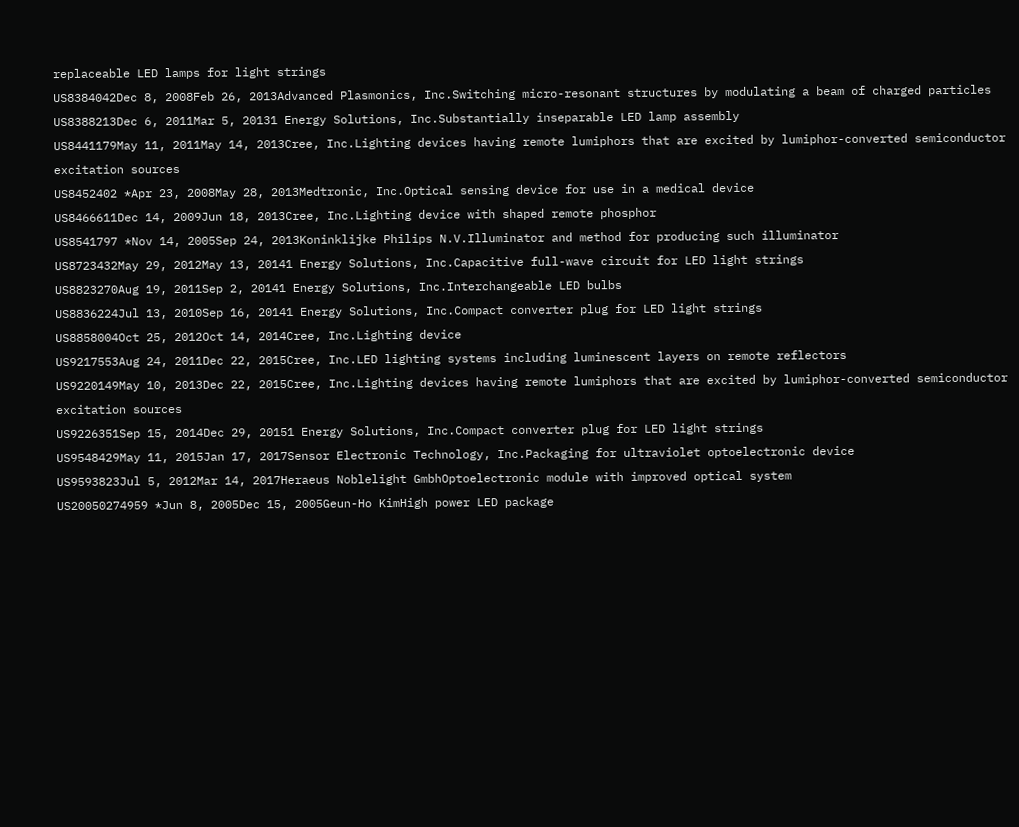replaceable LED lamps for light strings
US8384042Dec 8, 2008Feb 26, 2013Advanced Plasmonics, Inc.Switching micro-resonant structures by modulating a beam of charged particles
US8388213Dec 6, 2011Mar 5, 20131 Energy Solutions, Inc.Substantially inseparable LED lamp assembly
US8441179May 11, 2011May 14, 2013Cree, Inc.Lighting devices having remote lumiphors that are excited by lumiphor-converted semiconductor excitation sources
US8452402 *Apr 23, 2008May 28, 2013Medtronic, Inc.Optical sensing device for use in a medical device
US8466611Dec 14, 2009Jun 18, 2013Cree, Inc.Lighting device with shaped remote phosphor
US8541797 *Nov 14, 2005Sep 24, 2013Koninklijke Philips N.V.Illuminator and method for producing such illuminator
US8723432May 29, 2012May 13, 20141 Energy Solutions, Inc.Capacitive full-wave circuit for LED light strings
US8823270Aug 19, 2011Sep 2, 20141 Energy Solutions, Inc.Interchangeable LED bulbs
US8836224Jul 13, 2010Sep 16, 20141 Energy Solutions, Inc.Compact converter plug for LED light strings
US8858004Oct 25, 2012Oct 14, 2014Cree, Inc.Lighting device
US9217553Aug 24, 2011Dec 22, 2015Cree, Inc.LED lighting systems including luminescent layers on remote reflectors
US9220149May 10, 2013Dec 22, 2015Cree, Inc.Lighting devices having remote lumiphors that are excited by lumiphor-converted semiconductor excitation sources
US9226351Sep 15, 2014Dec 29, 20151 Energy Solutions, Inc.Compact converter plug for LED light strings
US9548429May 11, 2015Jan 17, 2017Sensor Electronic Technology, Inc.Packaging for ultraviolet optoelectronic device
US9593823Jul 5, 2012Mar 14, 2017Heraeus Noblelight GmbhOptoelectronic module with improved optical system
US20050274959 *Jun 8, 2005Dec 15, 2005Geun-Ho KimHigh power LED package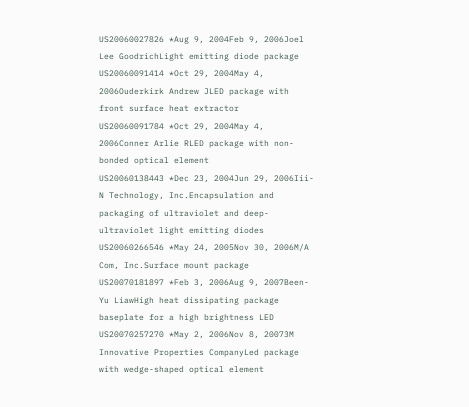US20060027826 *Aug 9, 2004Feb 9, 2006Joel Lee GoodrichLight emitting diode package
US20060091414 *Oct 29, 2004May 4, 2006Ouderkirk Andrew JLED package with front surface heat extractor
US20060091784 *Oct 29, 2004May 4, 2006Conner Arlie RLED package with non-bonded optical element
US20060138443 *Dec 23, 2004Jun 29, 2006Iii-N Technology, Inc.Encapsulation and packaging of ultraviolet and deep-ultraviolet light emitting diodes
US20060266546 *May 24, 2005Nov 30, 2006M/A Com, Inc.Surface mount package
US20070181897 *Feb 3, 2006Aug 9, 2007Been-Yu LiawHigh heat dissipating package baseplate for a high brightness LED
US20070257270 *May 2, 2006Nov 8, 20073M Innovative Properties CompanyLed package with wedge-shaped optical element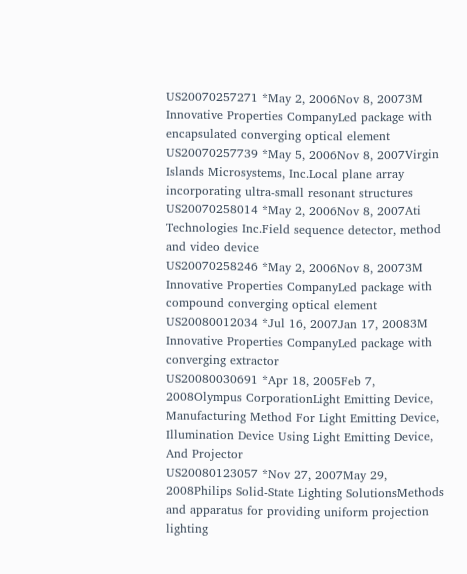US20070257271 *May 2, 2006Nov 8, 20073M Innovative Properties CompanyLed package with encapsulated converging optical element
US20070257739 *May 5, 2006Nov 8, 2007Virgin Islands Microsystems, Inc.Local plane array incorporating ultra-small resonant structures
US20070258014 *May 2, 2006Nov 8, 2007Ati Technologies Inc.Field sequence detector, method and video device
US20070258246 *May 2, 2006Nov 8, 20073M Innovative Properties CompanyLed package with compound converging optical element
US20080012034 *Jul 16, 2007Jan 17, 20083M Innovative Properties CompanyLed package with converging extractor
US20080030691 *Apr 18, 2005Feb 7, 2008Olympus CorporationLight Emitting Device, Manufacturing Method For Light Emitting Device, Illumination Device Using Light Emitting Device, And Projector
US20080123057 *Nov 27, 2007May 29, 2008Philips Solid-State Lighting SolutionsMethods and apparatus for providing uniform projection lighting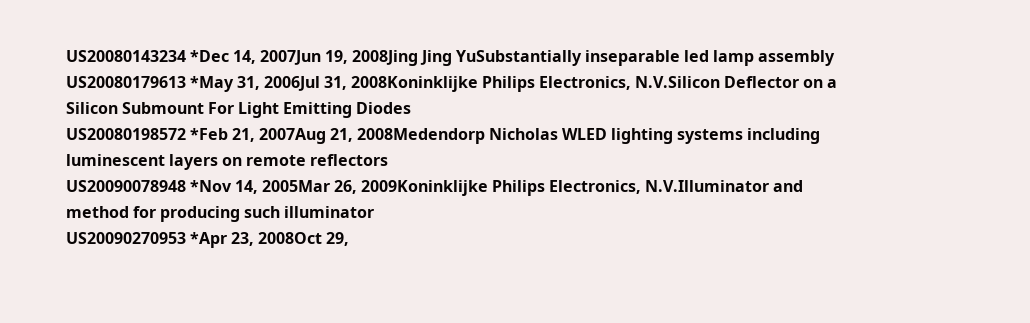US20080143234 *Dec 14, 2007Jun 19, 2008Jing Jing YuSubstantially inseparable led lamp assembly
US20080179613 *May 31, 2006Jul 31, 2008Koninklijke Philips Electronics, N.V.Silicon Deflector on a Silicon Submount For Light Emitting Diodes
US20080198572 *Feb 21, 2007Aug 21, 2008Medendorp Nicholas WLED lighting systems including luminescent layers on remote reflectors
US20090078948 *Nov 14, 2005Mar 26, 2009Koninklijke Philips Electronics, N.V.Illuminator and method for producing such illuminator
US20090270953 *Apr 23, 2008Oct 29,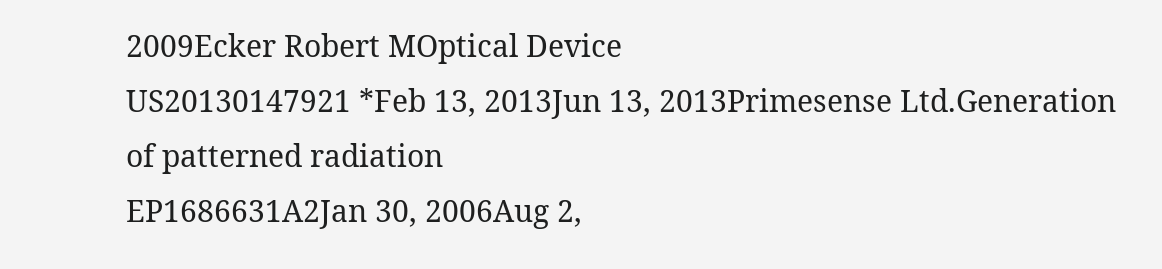2009Ecker Robert MOptical Device
US20130147921 *Feb 13, 2013Jun 13, 2013Primesense Ltd.Generation of patterned radiation
EP1686631A2Jan 30, 2006Aug 2,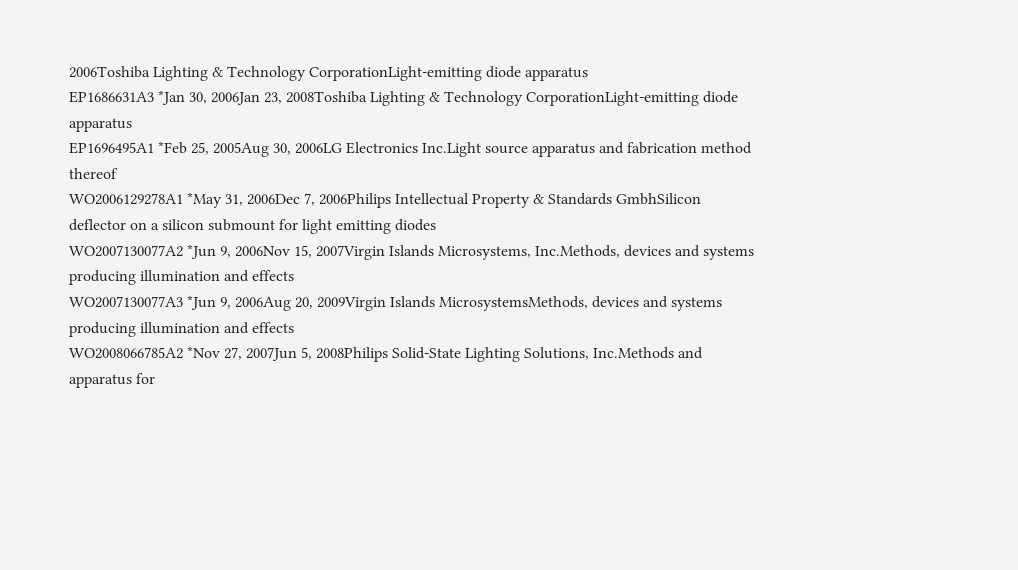2006Toshiba Lighting & Technology CorporationLight-emitting diode apparatus
EP1686631A3 *Jan 30, 2006Jan 23, 2008Toshiba Lighting & Technology CorporationLight-emitting diode apparatus
EP1696495A1 *Feb 25, 2005Aug 30, 2006LG Electronics Inc.Light source apparatus and fabrication method thereof
WO2006129278A1 *May 31, 2006Dec 7, 2006Philips Intellectual Property & Standards GmbhSilicon deflector on a silicon submount for light emitting diodes
WO2007130077A2 *Jun 9, 2006Nov 15, 2007Virgin Islands Microsystems, Inc.Methods, devices and systems producing illumination and effects
WO2007130077A3 *Jun 9, 2006Aug 20, 2009Virgin Islands MicrosystemsMethods, devices and systems producing illumination and effects
WO2008066785A2 *Nov 27, 2007Jun 5, 2008Philips Solid-State Lighting Solutions, Inc.Methods and apparatus for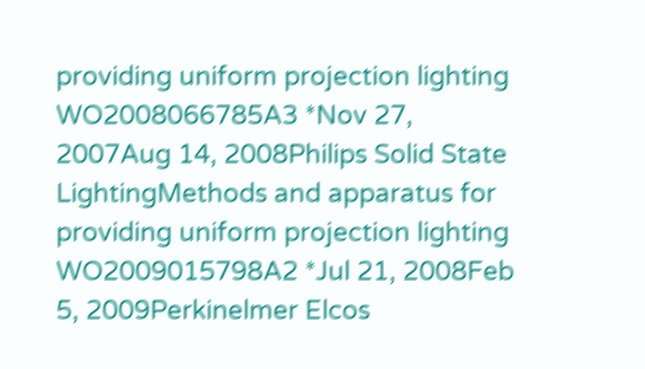providing uniform projection lighting
WO2008066785A3 *Nov 27, 2007Aug 14, 2008Philips Solid State LightingMethods and apparatus for providing uniform projection lighting
WO2009015798A2 *Jul 21, 2008Feb 5, 2009Perkinelmer Elcos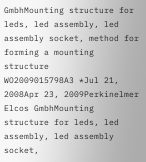GmbhMounting structure for leds, led assembly, led assembly socket, method for forming a mounting structure
WO2009015798A3 *Jul 21, 2008Apr 23, 2009Perkinelmer Elcos GmbhMounting structure for leds, led assembly, led assembly socket,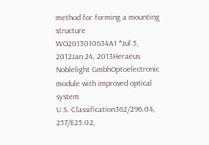method for forming a mounting structure
WO2013010634A1 *Jul 5, 2012Jan 24, 2013Heraeus Noblelight GmbhOptoelectronic module with improved optical system
U.S. Classification362/296.04, 257/E25.02,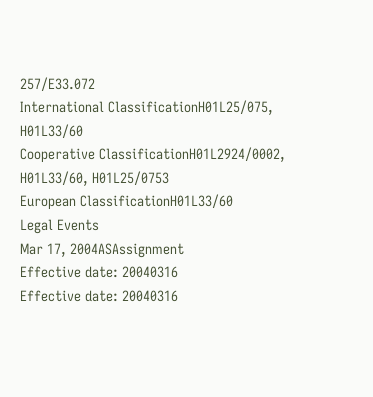257/E33.072
International ClassificationH01L25/075, H01L33/60
Cooperative ClassificationH01L2924/0002, H01L33/60, H01L25/0753
European ClassificationH01L33/60
Legal Events
Mar 17, 2004ASAssignment
Effective date: 20040316
Effective date: 20040316